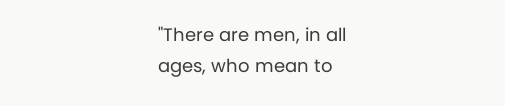"There are men, in all ages, who mean to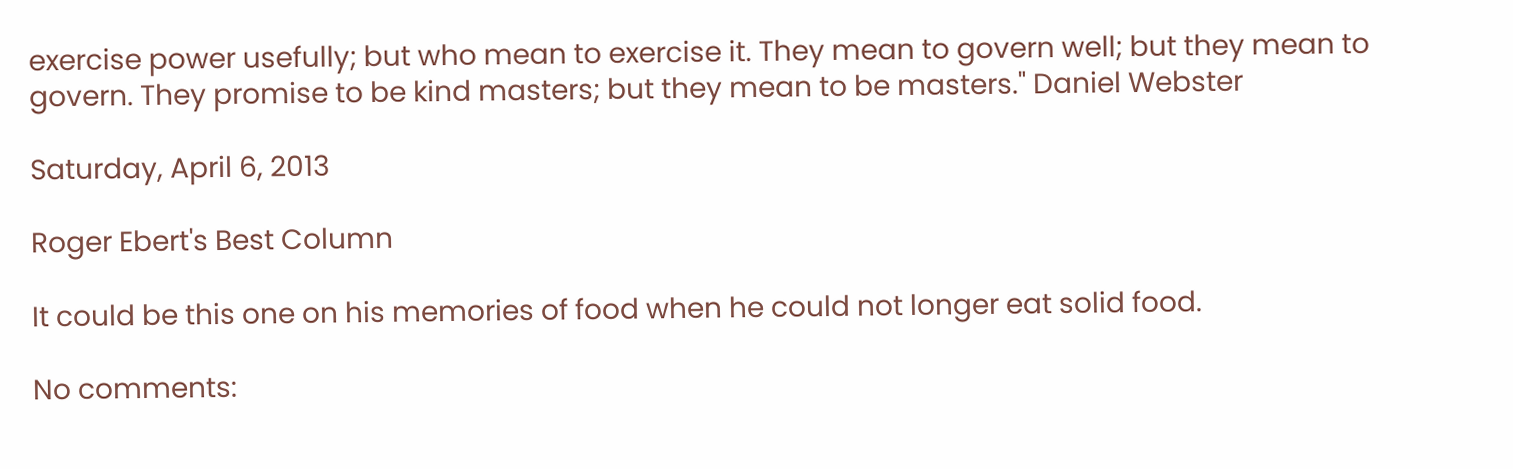exercise power usefully; but who mean to exercise it. They mean to govern well; but they mean to govern. They promise to be kind masters; but they mean to be masters." Daniel Webster

Saturday, April 6, 2013

Roger Ebert's Best Column

It could be this one on his memories of food when he could not longer eat solid food.

No comments: